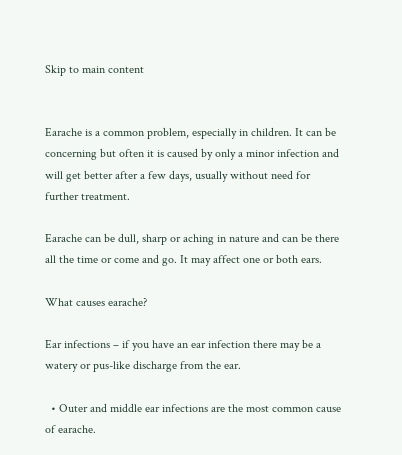Skip to main content


Earache is a common problem, especially in children. It can be concerning but often it is caused by only a minor infection and will get better after a few days, usually without need for further treatment.

Earache can be dull, sharp or aching in nature and can be there all the time or come and go. It may affect one or both ears.

What causes earache?

Ear infections – if you have an ear infection there may be a watery or pus-like discharge from the ear.

  • Outer and middle ear infections are the most common cause of earache.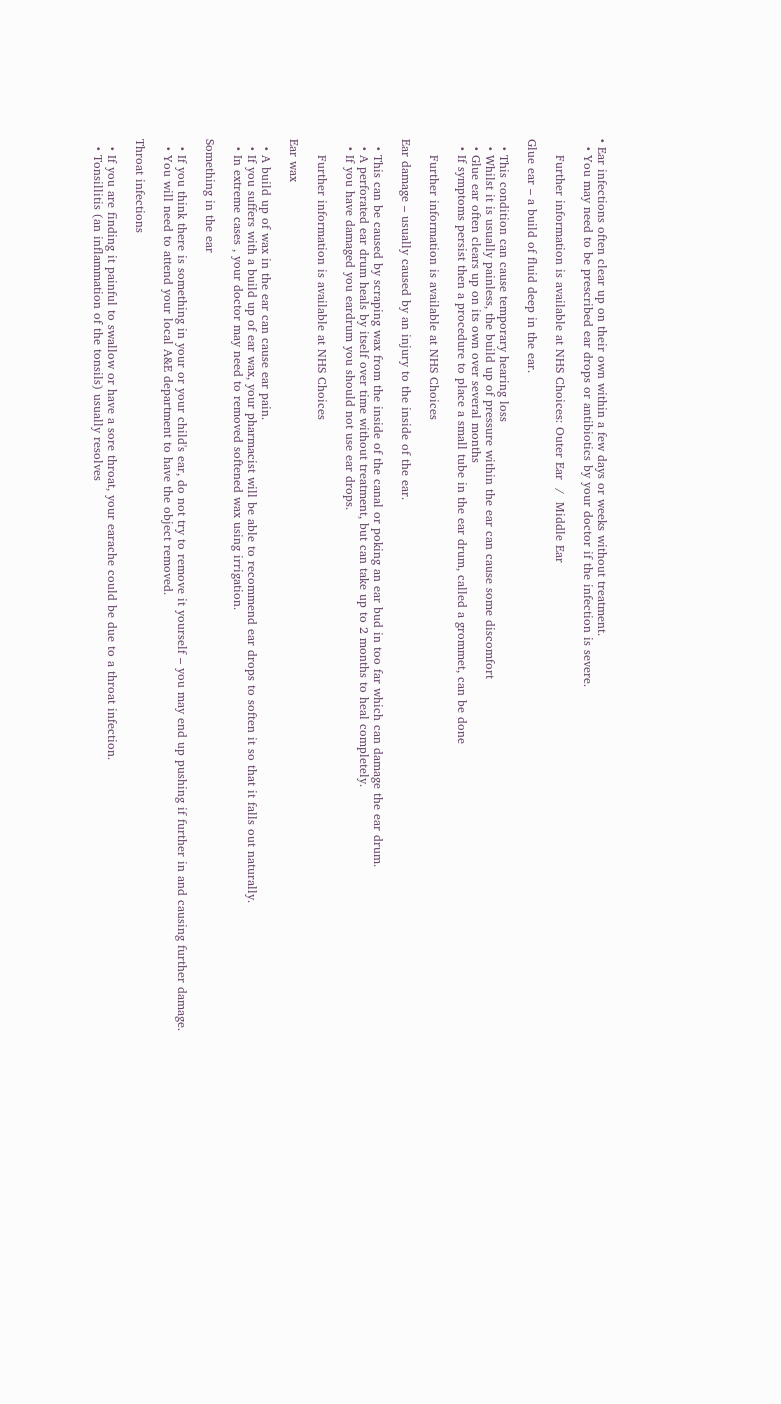• Ear infections often clear up on their own within a few days or weeks without treatment.
  • You may need to be prescribed ear drops or antibiotics by your doctor if the infection is severe.

    Further information is available at NHS Choices: Outer Ear  /  Middle Ear

Glue ear – a build of fluid deep in the ear.

  • This condition can cause temporary hearing loss
  • Whilst it is usually painless, the build up of pressure within the ear can cause some discomfort
  • Glue ear often clears up on its own over several months
  • If symptoms persist then a procedure to place a small tube in the ear drum, called a grommet, can be done

    Further information is available at NHS Choices

Ear damage – usually caused by an injury to the inside of the ear.

  • This can be caused by scraping wax from the inside of the canal or poking an ear bud in too far which can damage the ear drum.
  • A perforated ear drum heals by itself over time without treatment, but can take up to 2 months to heal completely.
  • If you have damaged you eardrum you should not use ear drops.

    Further information is available at NHS Choices

Ear wax

  • A build up of wax in the ear can cause ear pain.
  • If you suffers with a build up of ear wax, your pharmacist will be able to recommend ear drops to soften it so that it falls out naturally.
  • In extreme cases , your doctor may need to removed softened wax using irrigation.

Something in the ear

  • If you think there is something in your or your child's ear, do not try to remove it yourself – you may end up pushing if further in and causing further damage.
  • You will need to attend your local A&E department to have the object removed.

Throat infections

  • If you are finding it painful to swallow or have a sore throat, your earache could be due to a throat infection.
  • Tonsillitis (an inflammation of the tonsils) usually resolves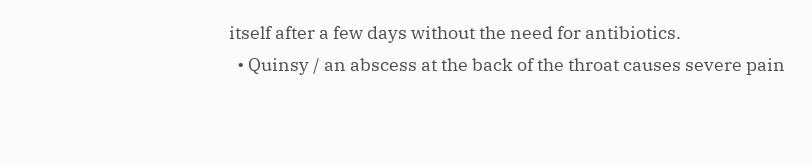itself after a few days without the need for antibiotics.
  • Quinsy / an abscess at the back of the throat causes severe pain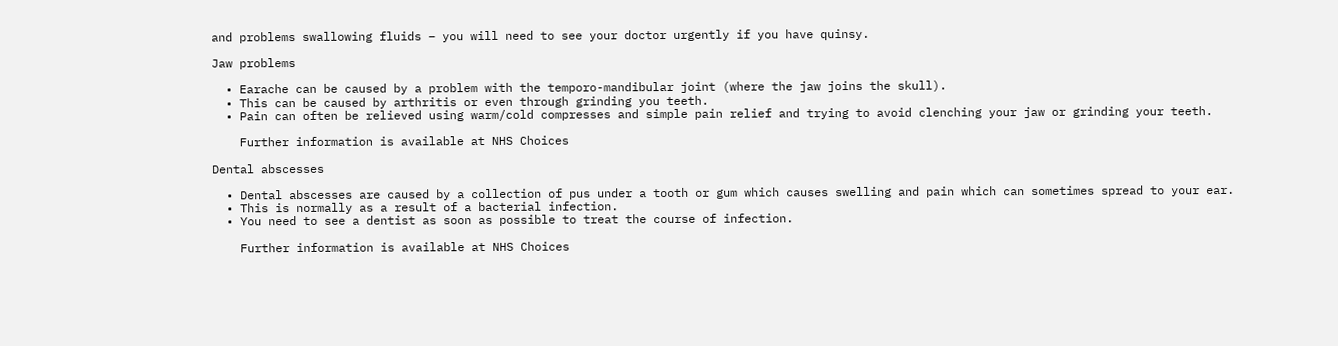and problems swallowing fluids – you will need to see your doctor urgently if you have quinsy.

Jaw problems

  • Earache can be caused by a problem with the temporo-mandibular joint (where the jaw joins the skull).
  • This can be caused by arthritis or even through grinding you teeth.
  • Pain can often be relieved using warm/cold compresses and simple pain relief and trying to avoid clenching your jaw or grinding your teeth.

    Further information is available at NHS Choices

Dental abscesses

  • Dental abscesses are caused by a collection of pus under a tooth or gum which causes swelling and pain which can sometimes spread to your ear.
  • This is normally as a result of a bacterial infection.
  • You need to see a dentist as soon as possible to treat the course of infection.

    Further information is available at NHS Choices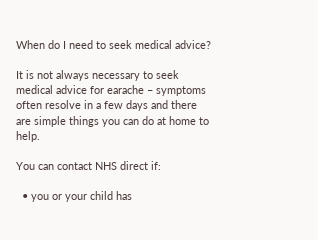When do I need to seek medical advice?

It is not always necessary to seek medical advice for earache – symptoms often resolve in a few days and there are simple things you can do at home to help.

You can contact NHS direct if:

  • you or your child has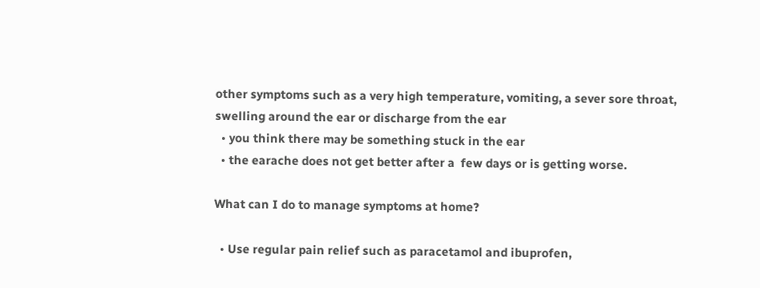other symptoms such as a very high temperature, vomiting, a sever sore throat,  swelling around the ear or discharge from the ear
  • you think there may be something stuck in the ear
  • the earache does not get better after a  few days or is getting worse.

What can I do to manage symptoms at home?

  • Use regular pain relief such as paracetamol and ibuprofen,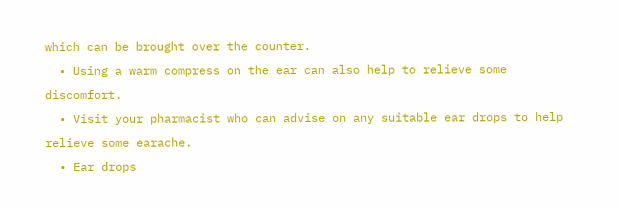which can be brought over the counter.
  • Using a warm compress on the ear can also help to relieve some discomfort.
  • Visit your pharmacist who can advise on any suitable ear drops to help relieve some earache.
  • Ear drops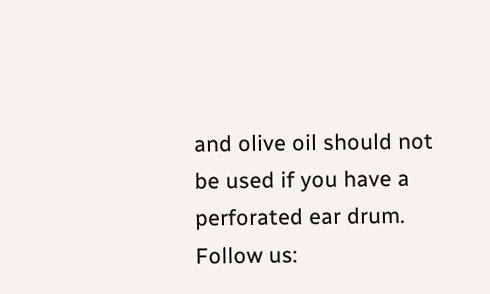and olive oil should not be used if you have a perforated ear drum.
Follow us: